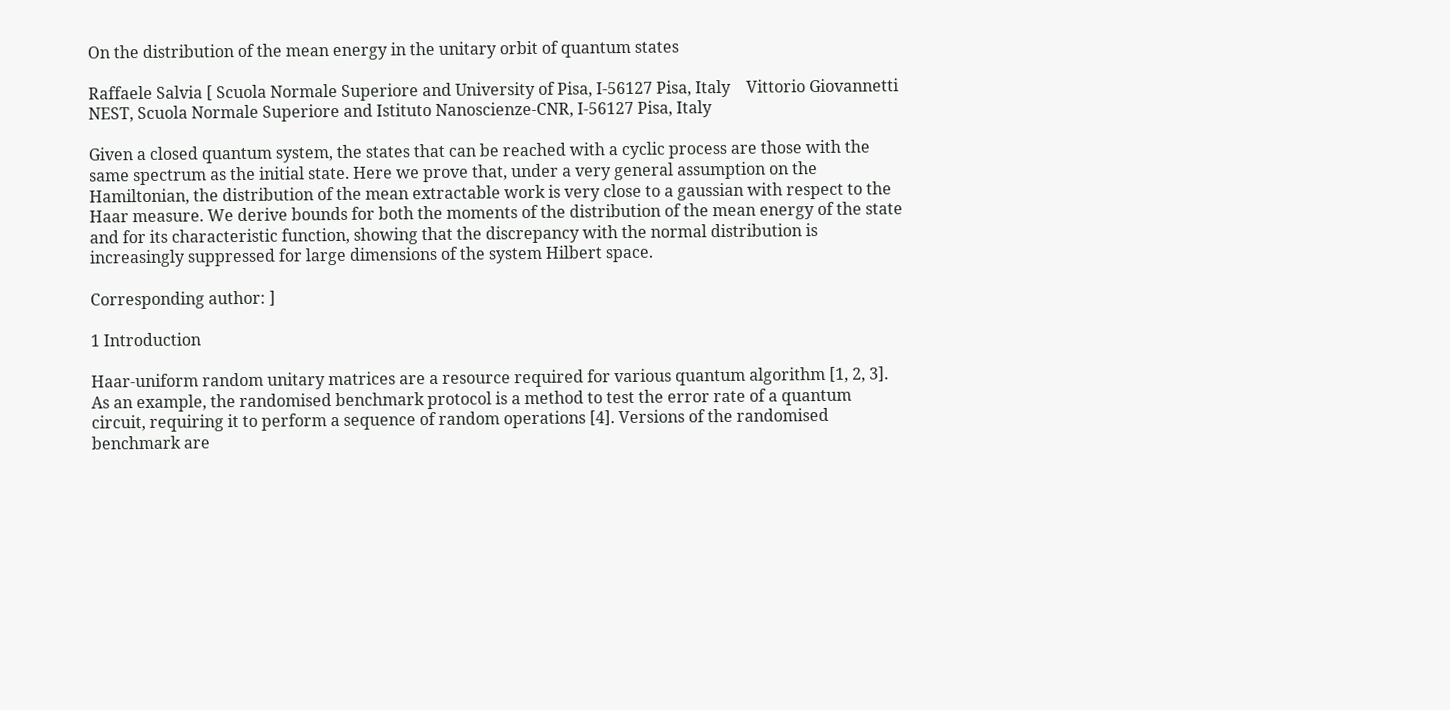On the distribution of the mean energy in the unitary orbit of quantum states

Raffaele Salvia [ Scuola Normale Superiore and University of Pisa, I-56127 Pisa, Italy    Vittorio Giovannetti NEST, Scuola Normale Superiore and Istituto Nanoscienze-CNR, I-56127 Pisa, Italy

Given a closed quantum system, the states that can be reached with a cyclic process are those with the same spectrum as the initial state. Here we prove that, under a very general assumption on the Hamiltonian, the distribution of the mean extractable work is very close to a gaussian with respect to the Haar measure. We derive bounds for both the moments of the distribution of the mean energy of the state and for its characteristic function, showing that the discrepancy with the normal distribution is increasingly suppressed for large dimensions of the system Hilbert space.

Corresponding author: ]

1 Introduction

Haar-uniform random unitary matrices are a resource required for various quantum algorithm [1, 2, 3]. As an example, the randomised benchmark protocol is a method to test the error rate of a quantum circuit, requiring it to perform a sequence of random operations [4]. Versions of the randomised benchmark are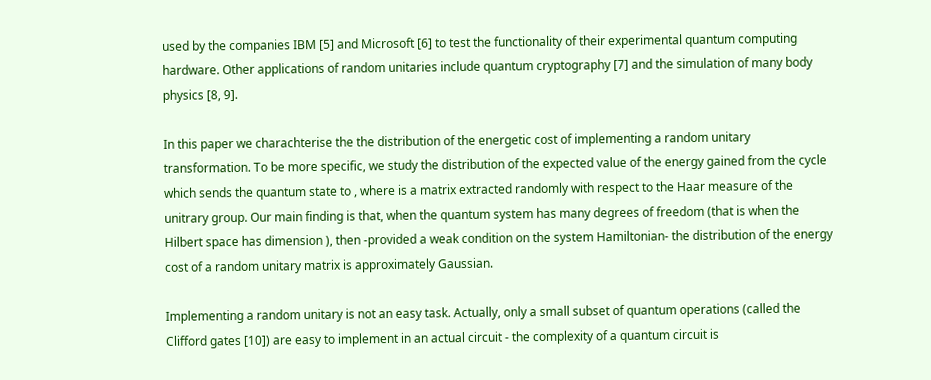used by the companies IBM [5] and Microsoft [6] to test the functionality of their experimental quantum computing hardware. Other applications of random unitaries include quantum cryptography [7] and the simulation of many body physics [8, 9].

In this paper we charachterise the the distribution of the energetic cost of implementing a random unitary transformation. To be more specific, we study the distribution of the expected value of the energy gained from the cycle which sends the quantum state to , where is a matrix extracted randomly with respect to the Haar measure of the unitrary group. Our main finding is that, when the quantum system has many degrees of freedom (that is when the Hilbert space has dimension ), then -provided a weak condition on the system Hamiltonian- the distribution of the energy cost of a random unitary matrix is approximately Gaussian.

Implementing a random unitary is not an easy task. Actually, only a small subset of quantum operations (called the Clifford gates [10]) are easy to implement in an actual circuit - the complexity of a quantum circuit is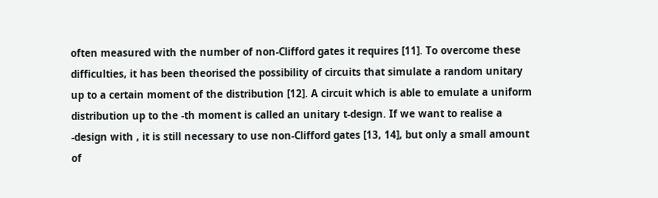often measured with the number of non-Clifford gates it requires [11]. To overcome these difficulties, it has been theorised the possibility of circuits that simulate a random unitary up to a certain moment of the distribution [12]. A circuit which is able to emulate a uniform distribution up to the -th moment is called an unitary t-design. If we want to realise a -design with , it is still necessary to use non-Clifford gates [13, 14], but only a small amount of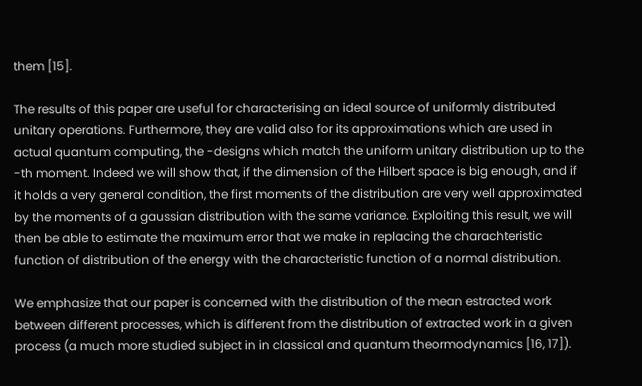them [15].

The results of this paper are useful for characterising an ideal source of uniformly distributed unitary operations. Furthermore, they are valid also for its approximations which are used in actual quantum computing, the -designs which match the uniform unitary distribution up to the -th moment. Indeed we will show that, if the dimension of the Hilbert space is big enough, and if it holds a very general condition, the first moments of the distribution are very well approximated by the moments of a gaussian distribution with the same variance. Exploiting this result, we will then be able to estimate the maximum error that we make in replacing the charachteristic function of distribution of the energy with the characteristic function of a normal distribution.

We emphasize that our paper is concerned with the distribution of the mean estracted work between different processes, which is different from the distribution of extracted work in a given process (a much more studied subject in in classical and quantum theormodynamics [16, 17]).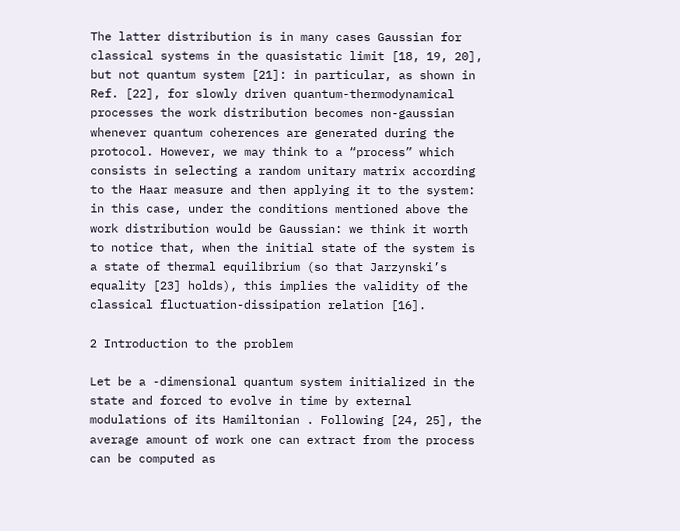The latter distribution is in many cases Gaussian for classical systems in the quasistatic limit [18, 19, 20], but not quantum system [21]: in particular, as shown in Ref. [22], for slowly driven quantum-thermodynamical processes the work distribution becomes non-gaussian whenever quantum coherences are generated during the protocol. However, we may think to a “process” which consists in selecting a random unitary matrix according to the Haar measure and then applying it to the system: in this case, under the conditions mentioned above the work distribution would be Gaussian: we think it worth to notice that, when the initial state of the system is a state of thermal equilibrium (so that Jarzynski’s equality [23] holds), this implies the validity of the classical fluctuation-dissipation relation [16].

2 Introduction to the problem

Let be a -dimensional quantum system initialized in the state and forced to evolve in time by external modulations of its Hamiltonian . Following [24, 25], the average amount of work one can extract from the process can be computed as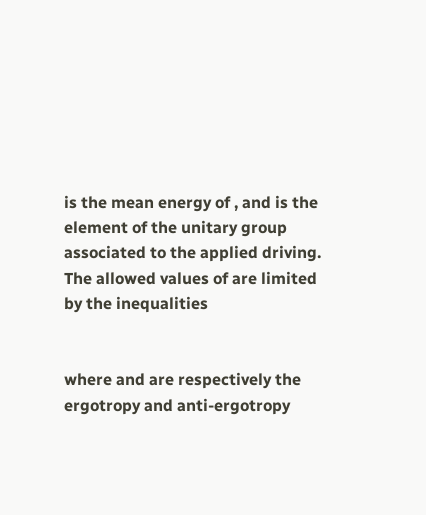is the mean energy of , and is the element of the unitary group associated to the applied driving. The allowed values of are limited by the inequalities


where and are respectively the ergotropy and anti-ergotropy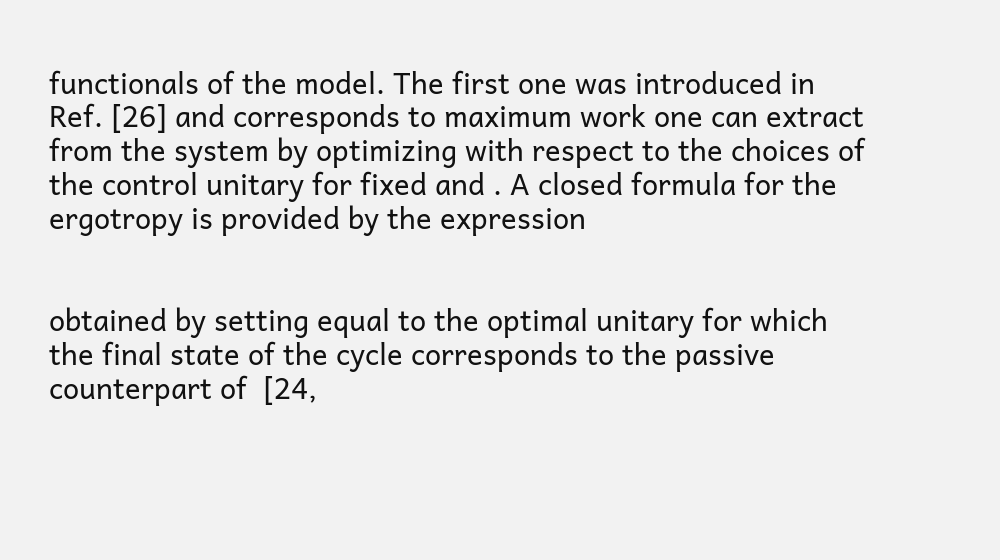functionals of the model. The first one was introduced in Ref. [26] and corresponds to maximum work one can extract from the system by optimizing with respect to the choices of the control unitary for fixed and . A closed formula for the ergotropy is provided by the expression


obtained by setting equal to the optimal unitary for which the final state of the cycle corresponds to the passive counterpart of  [24,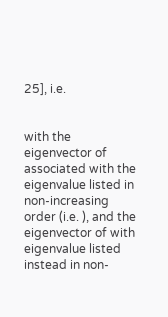25], i.e.


with the eigenvector of associated with the eigenvalue listed in non-increasing order (i.e. ), and the eigenvector of with eigenvalue listed instead in non-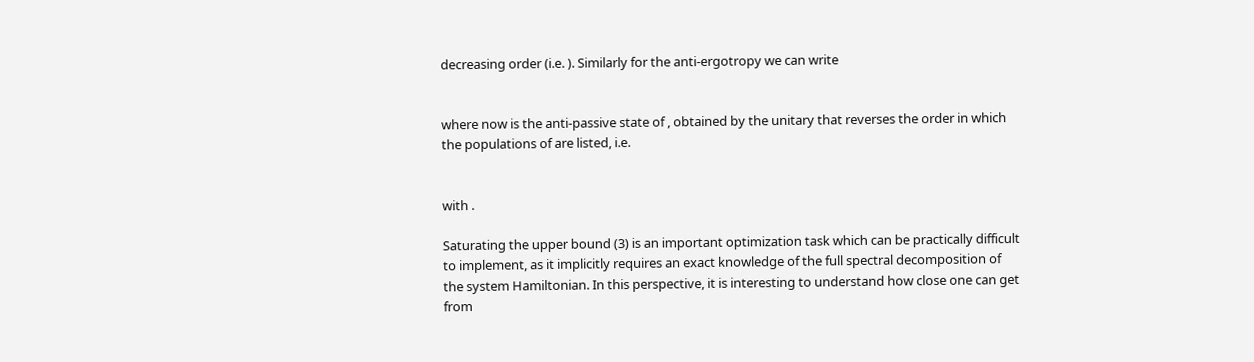decreasing order (i.e. ). Similarly for the anti-ergotropy we can write


where now is the anti-passive state of , obtained by the unitary that reverses the order in which the populations of are listed, i.e.


with .

Saturating the upper bound (3) is an important optimization task which can be practically difficult to implement, as it implicitly requires an exact knowledge of the full spectral decomposition of the system Hamiltonian. In this perspective, it is interesting to understand how close one can get from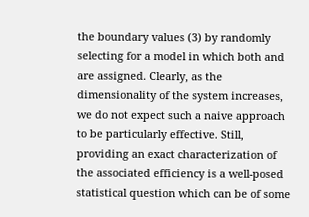the boundary values (3) by randomly selecting for a model in which both and are assigned. Clearly, as the dimensionality of the system increases, we do not expect such a naive approach to be particularly effective. Still, providing an exact characterization of the associated efficiency is a well-posed statistical question which can be of some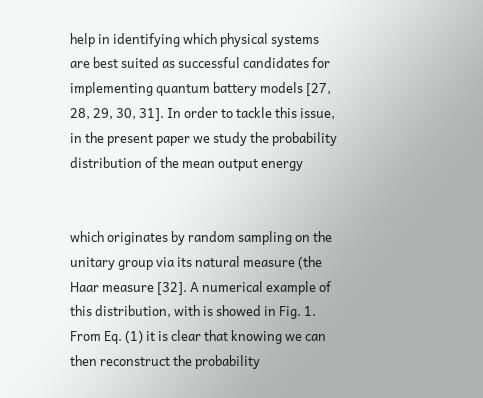help in identifying which physical systems are best suited as successful candidates for implementing quantum battery models [27, 28, 29, 30, 31]. In order to tackle this issue, in the present paper we study the probability distribution of the mean output energy


which originates by random sampling on the unitary group via its natural measure (the Haar measure [32]. A numerical example of this distribution, with is showed in Fig. 1. From Eq. (1) it is clear that knowing we can then reconstruct the probability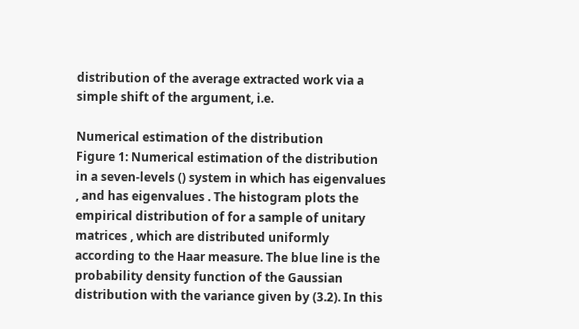distribution of the average extracted work via a simple shift of the argument, i.e.

Numerical estimation of the distribution
Figure 1: Numerical estimation of the distribution in a seven-levels () system in which has eigenvalues , and has eigenvalues . The histogram plots the empirical distribution of for a sample of unitary matrices , which are distributed uniformly according to the Haar measure. The blue line is the probability density function of the Gaussian distribution with the variance given by (3.2). In this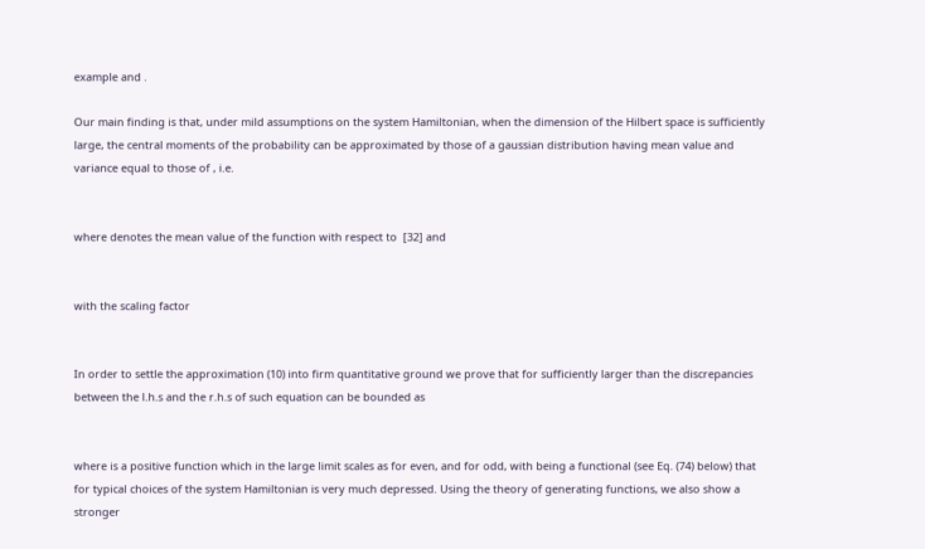example and .

Our main finding is that, under mild assumptions on the system Hamiltonian, when the dimension of the Hilbert space is sufficiently large, the central moments of the probability can be approximated by those of a gaussian distribution having mean value and variance equal to those of , i.e.


where denotes the mean value of the function with respect to  [32] and


with the scaling factor


In order to settle the approximation (10) into firm quantitative ground we prove that for sufficiently larger than the discrepancies between the l.h.s and the r.h.s of such equation can be bounded as


where is a positive function which in the large limit scales as for even, and for odd, with being a functional (see Eq. (74) below) that for typical choices of the system Hamiltonian is very much depressed. Using the theory of generating functions, we also show a stronger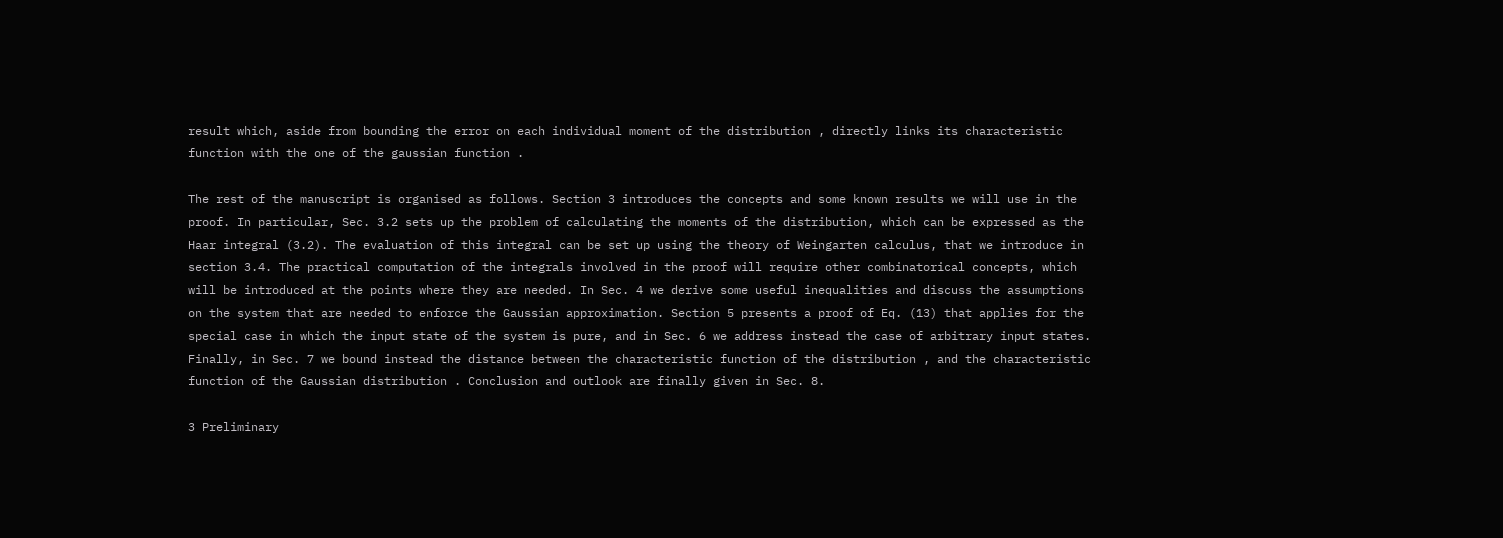result which, aside from bounding the error on each individual moment of the distribution , directly links its characteristic function with the one of the gaussian function .

The rest of the manuscript is organised as follows. Section 3 introduces the concepts and some known results we will use in the proof. In particular, Sec. 3.2 sets up the problem of calculating the moments of the distribution, which can be expressed as the Haar integral (3.2). The evaluation of this integral can be set up using the theory of Weingarten calculus, that we introduce in section 3.4. The practical computation of the integrals involved in the proof will require other combinatorical concepts, which will be introduced at the points where they are needed. In Sec. 4 we derive some useful inequalities and discuss the assumptions on the system that are needed to enforce the Gaussian approximation. Section 5 presents a proof of Eq. (13) that applies for the special case in which the input state of the system is pure, and in Sec. 6 we address instead the case of arbitrary input states. Finally, in Sec. 7 we bound instead the distance between the characteristic function of the distribution , and the characteristic function of the Gaussian distribution . Conclusion and outlook are finally given in Sec. 8.

3 Preliminary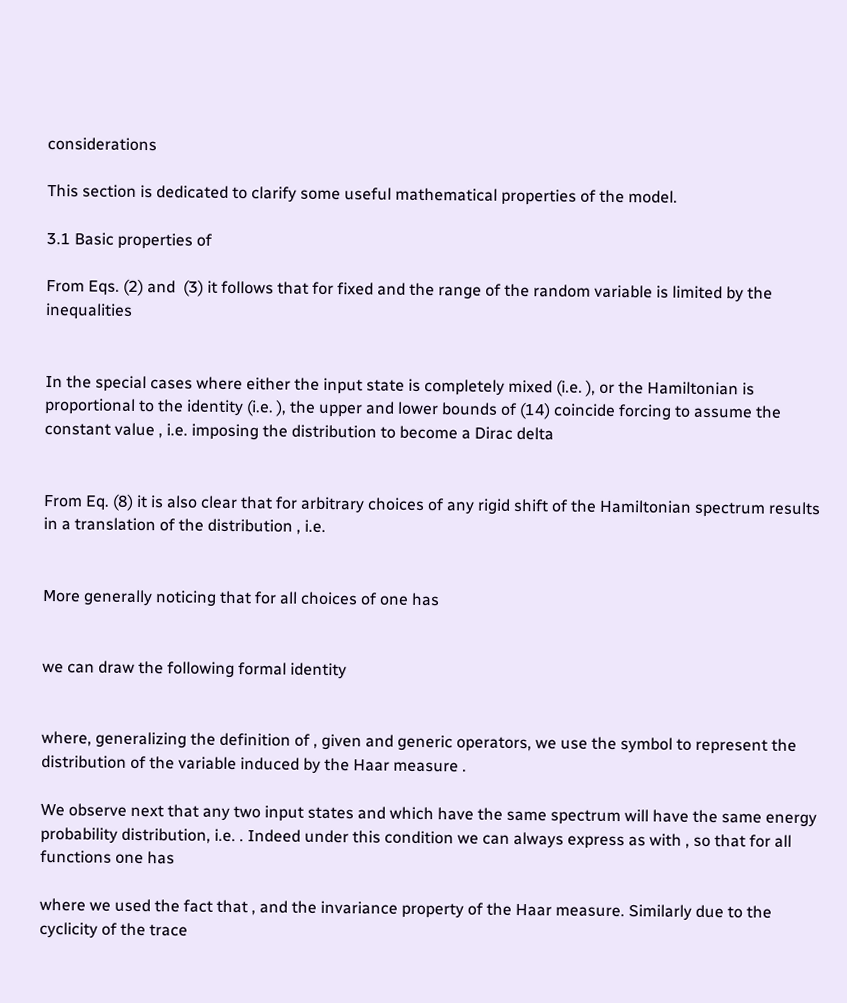considerations

This section is dedicated to clarify some useful mathematical properties of the model.

3.1 Basic properties of

From Eqs. (2) and  (3) it follows that for fixed and the range of the random variable is limited by the inequalities


In the special cases where either the input state is completely mixed (i.e. ), or the Hamiltonian is proportional to the identity (i.e. ), the upper and lower bounds of (14) coincide forcing to assume the constant value , i.e. imposing the distribution to become a Dirac delta


From Eq. (8) it is also clear that for arbitrary choices of any rigid shift of the Hamiltonian spectrum results in a translation of the distribution , i.e.


More generally noticing that for all choices of one has


we can draw the following formal identity


where, generalizing the definition of , given and generic operators, we use the symbol to represent the distribution of the variable induced by the Haar measure .

We observe next that any two input states and which have the same spectrum will have the same energy probability distribution, i.e. . Indeed under this condition we can always express as with , so that for all functions one has

where we used the fact that , and the invariance property of the Haar measure. Similarly due to the cyclicity of the trace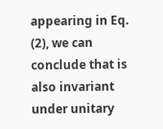appearing in Eq. (2), we can conclude that is also invariant under unitary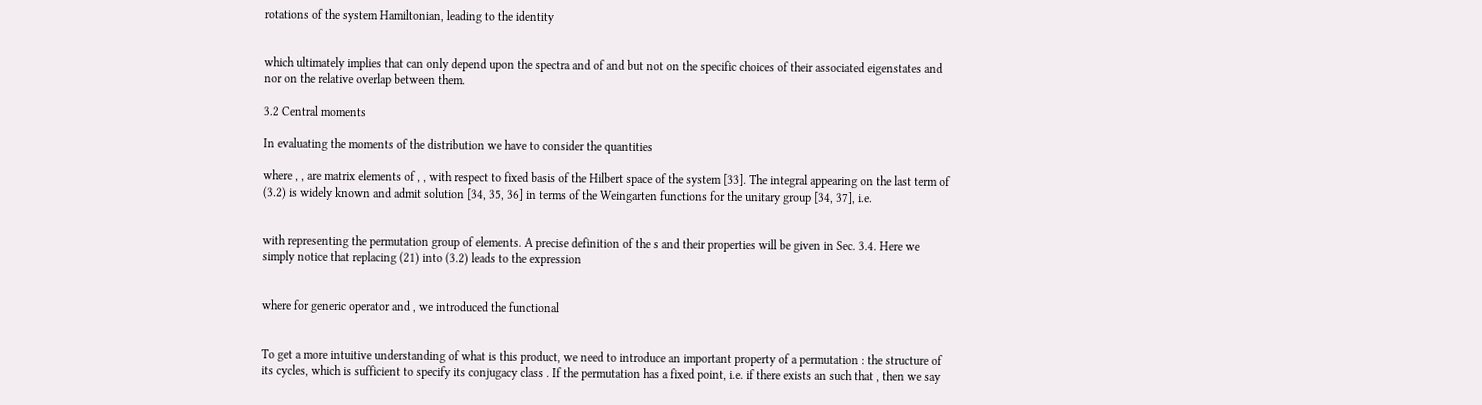rotations of the system Hamiltonian, leading to the identity


which ultimately implies that can only depend upon the spectra and of and but not on the specific choices of their associated eigenstates and nor on the relative overlap between them.

3.2 Central moments

In evaluating the moments of the distribution we have to consider the quantities

where , , are matrix elements of , , with respect to fixed basis of the Hilbert space of the system [33]. The integral appearing on the last term of (3.2) is widely known and admit solution [34, 35, 36] in terms of the Weingarten functions for the unitary group [34, 37], i.e.


with representing the permutation group of elements. A precise definition of the s and their properties will be given in Sec. 3.4. Here we simply notice that replacing (21) into (3.2) leads to the expression


where for generic operator and , we introduced the functional


To get a more intuitive understanding of what is this product, we need to introduce an important property of a permutation : the structure of its cycles, which is sufficient to specify its conjugacy class . If the permutation has a fixed point, i.e. if there exists an such that , then we say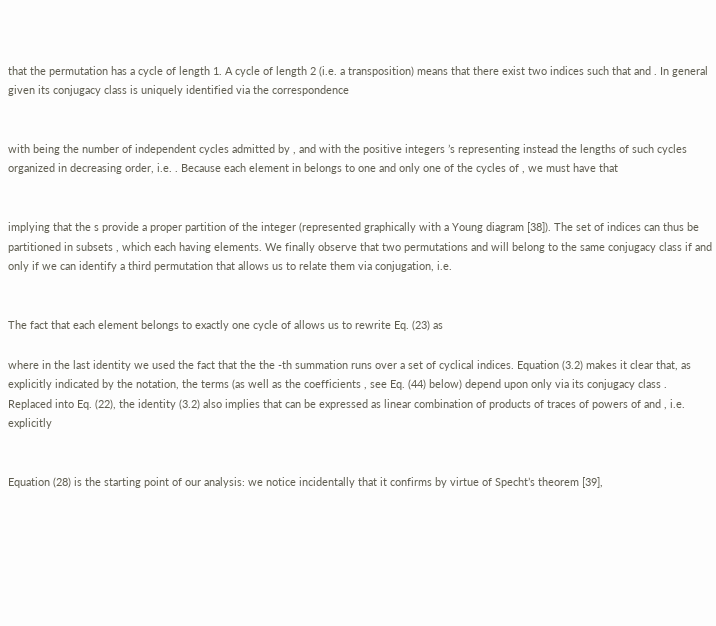that the permutation has a cycle of length 1. A cycle of length 2 (i.e. a transposition) means that there exist two indices such that and . In general given its conjugacy class is uniquely identified via the correspondence


with being the number of independent cycles admitted by , and with the positive integers ’s representing instead the lengths of such cycles organized in decreasing order, i.e. . Because each element in belongs to one and only one of the cycles of , we must have that


implying that the s provide a proper partition of the integer (represented graphically with a Young diagram [38]). The set of indices can thus be partitioned in subsets , which each having elements. We finally observe that two permutations and will belong to the same conjugacy class if and only if we can identify a third permutation that allows us to relate them via conjugation, i.e.


The fact that each element belongs to exactly one cycle of allows us to rewrite Eq. (23) as

where in the last identity we used the fact that the the -th summation runs over a set of cyclical indices. Equation (3.2) makes it clear that, as explicitly indicated by the notation, the terms (as well as the coefficients , see Eq. (44) below) depend upon only via its conjugacy class . Replaced into Eq. (22), the identity (3.2) also implies that can be expressed as linear combination of products of traces of powers of and , i.e. explicitly


Equation (28) is the starting point of our analysis: we notice incidentally that it confirms by virtue of Specht’s theorem [39],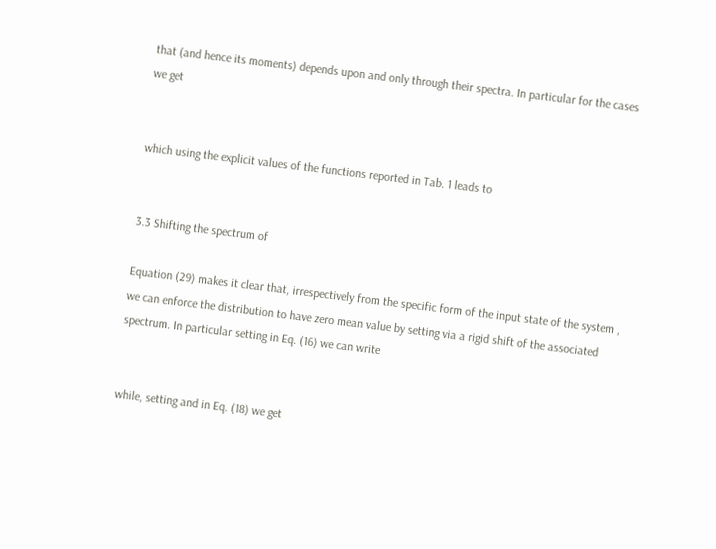that (and hence its moments) depends upon and only through their spectra. In particular for the cases we get


which using the explicit values of the functions reported in Tab. 1 leads to


3.3 Shifting the spectrum of

Equation (29) makes it clear that, irrespectively from the specific form of the input state of the system , we can enforce the distribution to have zero mean value by setting via a rigid shift of the associated spectrum. In particular setting in Eq. (16) we can write


while, setting and in Eq. (18) we get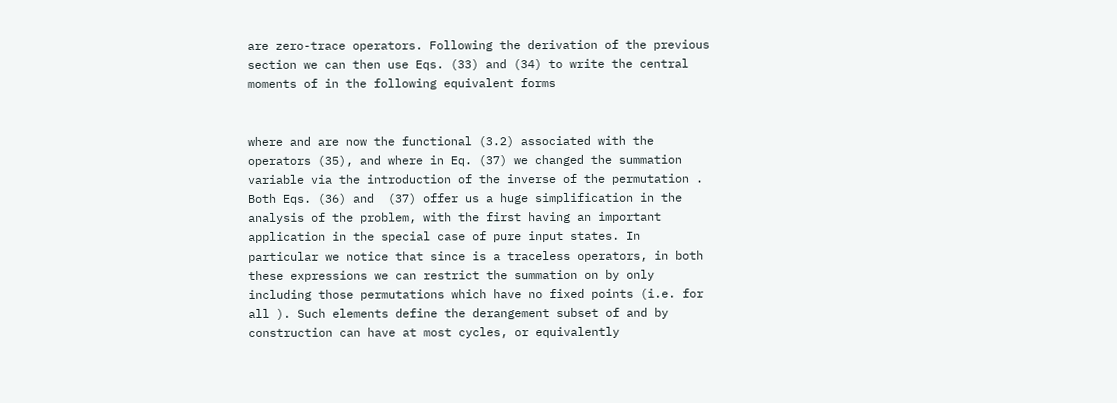are zero-trace operators. Following the derivation of the previous section we can then use Eqs. (33) and (34) to write the central moments of in the following equivalent forms


where and are now the functional (3.2) associated with the operators (35), and where in Eq. (37) we changed the summation variable via the introduction of the inverse of the permutation . Both Eqs. (36) and  (37) offer us a huge simplification in the analysis of the problem, with the first having an important application in the special case of pure input states. In particular we notice that since is a traceless operators, in both these expressions we can restrict the summation on by only including those permutations which have no fixed points (i.e. for all ). Such elements define the derangement subset of and by construction can have at most cycles, or equivalently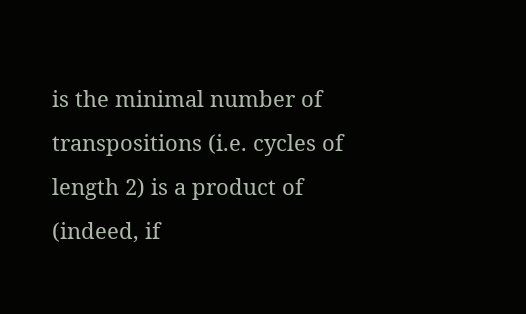is the minimal number of transpositions (i.e. cycles of length 2) is a product of (indeed, if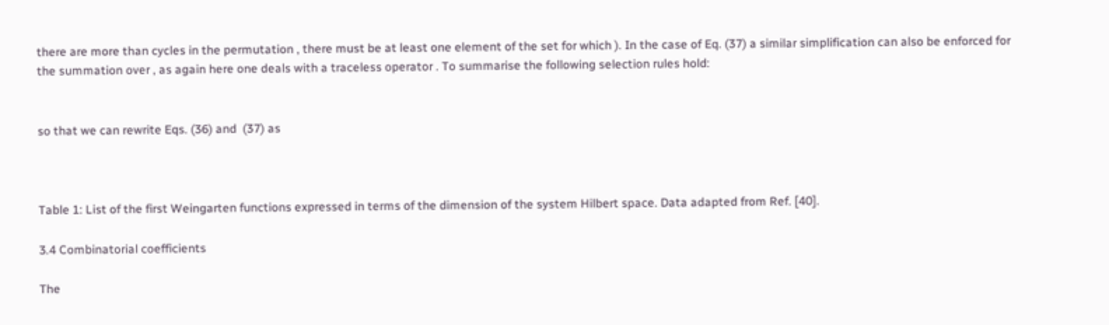there are more than cycles in the permutation , there must be at least one element of the set for which ). In the case of Eq. (37) a similar simplification can also be enforced for the summation over , as again here one deals with a traceless operator . To summarise the following selection rules hold:


so that we can rewrite Eqs. (36) and  (37) as



Table 1: List of the first Weingarten functions expressed in terms of the dimension of the system Hilbert space. Data adapted from Ref. [40].

3.4 Combinatorial coefficients

The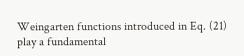Weingarten functions introduced in Eq. (21) play a fundamental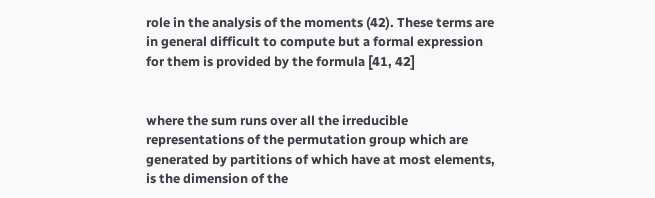role in the analysis of the moments (42). These terms are in general difficult to compute but a formal expression for them is provided by the formula [41, 42]


where the sum runs over all the irreducible representations of the permutation group which are generated by partitions of which have at most elements, is the dimension of the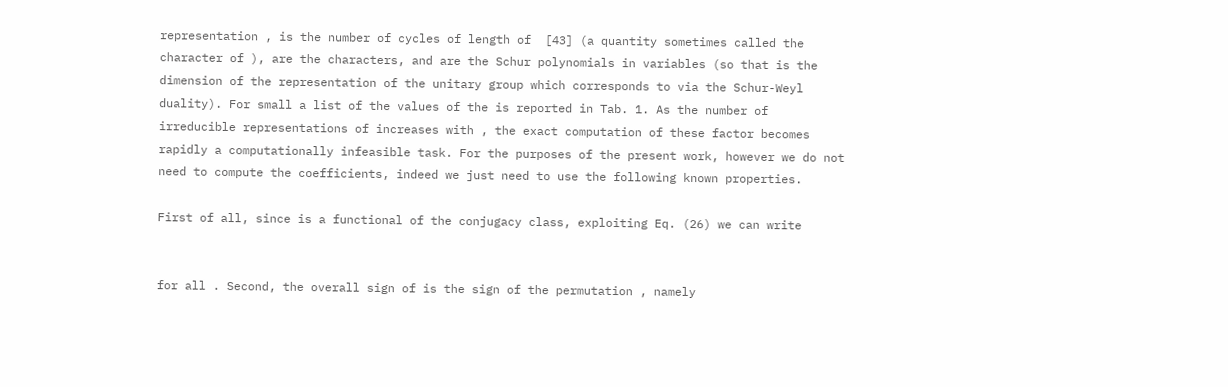representation , is the number of cycles of length of  [43] (a quantity sometimes called the character of ), are the characters, and are the Schur polynomials in variables (so that is the dimension of the representation of the unitary group which corresponds to via the Schur-Weyl duality). For small a list of the values of the is reported in Tab. 1. As the number of irreducible representations of increases with , the exact computation of these factor becomes rapidly a computationally infeasible task. For the purposes of the present work, however we do not need to compute the coefficients, indeed we just need to use the following known properties.

First of all, since is a functional of the conjugacy class, exploiting Eq. (26) we can write


for all . Second, the overall sign of is the sign of the permutation , namely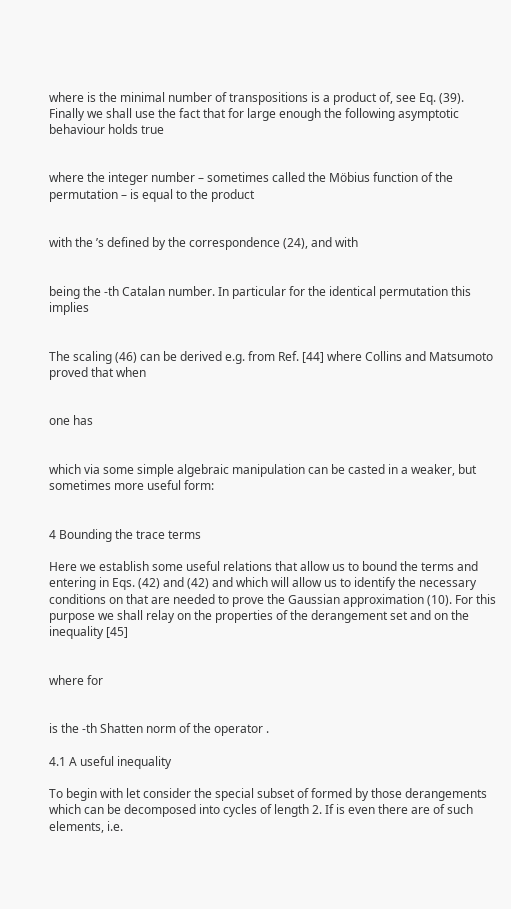where is the minimal number of transpositions is a product of, see Eq. (39). Finally we shall use the fact that for large enough the following asymptotic behaviour holds true


where the integer number – sometimes called the Möbius function of the permutation – is equal to the product


with the ’s defined by the correspondence (24), and with


being the -th Catalan number. In particular for the identical permutation this implies


The scaling (46) can be derived e.g. from Ref. [44] where Collins and Matsumoto proved that when


one has


which via some simple algebraic manipulation can be casted in a weaker, but sometimes more useful form:


4 Bounding the trace terms

Here we establish some useful relations that allow us to bound the terms and entering in Eqs. (42) and (42) and which will allow us to identify the necessary conditions on that are needed to prove the Gaussian approximation (10). For this purpose we shall relay on the properties of the derangement set and on the inequality [45]


where for


is the -th Shatten norm of the operator .

4.1 A useful inequality

To begin with let consider the special subset of formed by those derangements which can be decomposed into cycles of length 2. If is even there are of such elements, i.e.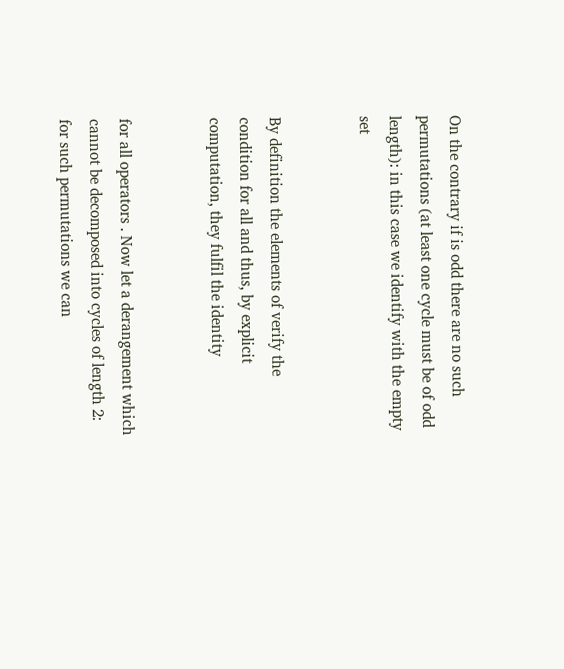On the contrary if is odd there are no such permutations (at least one cycle must be of odd length): in this case we identify with the empty set


By definition the elements of verify the condition for all and thus, by explicit computation, they fulfil the identity


for all operators . Now let a derangement which cannot be decomposed into cycles of length 2: for such permutations we can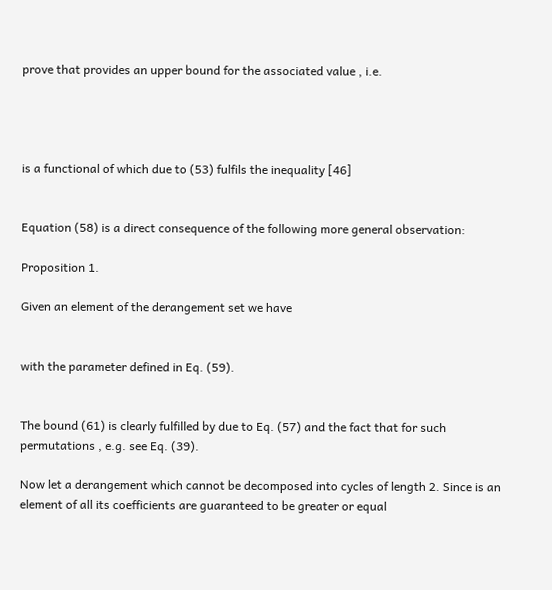prove that provides an upper bound for the associated value , i.e.




is a functional of which due to (53) fulfils the inequality [46]


Equation (58) is a direct consequence of the following more general observation:

Proposition 1.

Given an element of the derangement set we have


with the parameter defined in Eq. (59).


The bound (61) is clearly fulfilled by due to Eq. (57) and the fact that for such permutations , e.g. see Eq. (39).

Now let a derangement which cannot be decomposed into cycles of length 2. Since is an element of all its coefficients are guaranteed to be greater or equal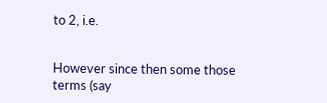to 2, i.e.


However since then some those terms (say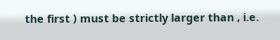the first ) must be strictly larger than , i.e.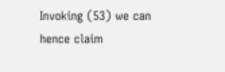Invoking (53) we can hence claim